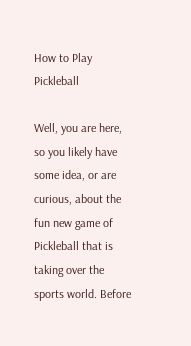How to Play Pickleball

Well, you are here, so you likely have some idea, or are curious, about the fun new game of Pickleball that is taking over the sports world. Before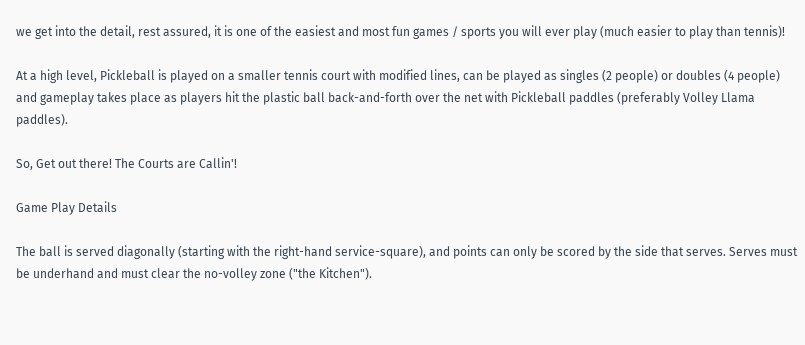we get into the detail, rest assured, it is one of the easiest and most fun games / sports you will ever play (much easier to play than tennis)!

At a high level, Pickleball is played on a smaller tennis court with modified lines, can be played as singles (2 people) or doubles (4 people) and gameplay takes place as players hit the plastic ball back-and-forth over the net with Pickleball paddles (preferably Volley Llama paddles).

So, Get out there! The Courts are Callin'!

Game Play Details

The ball is served diagonally (starting with the right-hand service-square), and points can only be scored by the side that serves. Serves must be underhand and must clear the no-volley zone ("the Kitchen").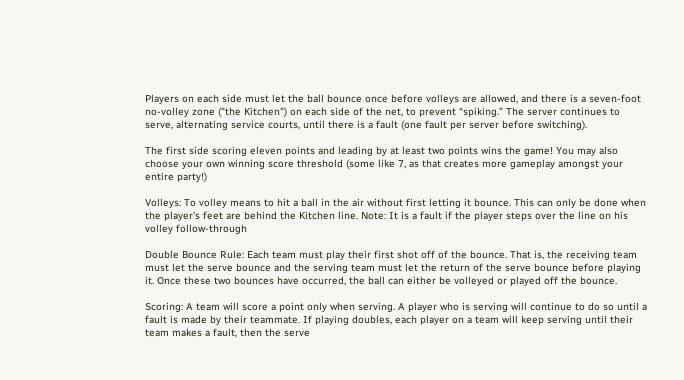Players on each side must let the ball bounce once before volleys are allowed, and there is a seven-foot no-volley zone ("the Kitchen") on each side of the net, to prevent “spiking.” The server continues to serve, alternating service courts, until there is a fault (one fault per server before switching).

The first side scoring eleven points and leading by at least two points wins the game! You may also choose your own winning score threshold (some like 7, as that creates more gameplay amongst your entire party!)

Volleys: To volley means to hit a ball in the air without first letting it bounce. This can only be done when the player’s feet are behind the Kitchen line. Note: It is a fault if the player steps over the line on his volley follow-through

Double Bounce Rule: Each team must play their first shot off of the bounce. That is, the receiving team must let the serve bounce and the serving team must let the return of the serve bounce before playing it. Once these two bounces have occurred, the ball can either be volleyed or played off the bounce.

Scoring: A team will score a point only when serving. A player who is serving will continue to do so until a fault is made by their teammate. If playing doubles, each player on a team will keep serving until their team makes a fault, then the serve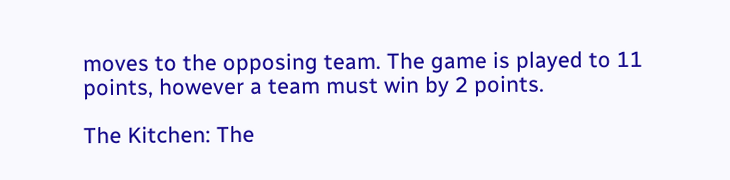moves to the opposing team. The game is played to 11 points, however a team must win by 2 points.

The Kitchen: The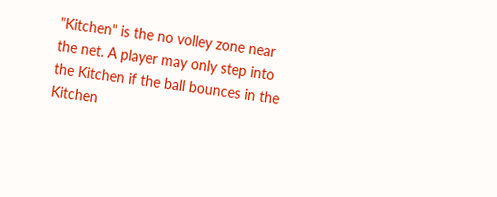"Kitchen" is the no volley zone near the net. A player may only step into the Kitchen if the ball bounces in the Kitchen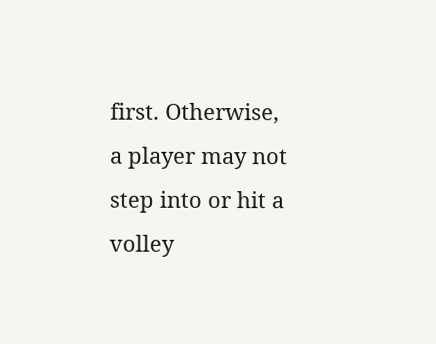first. Otherwise, a player may not step into or hit a volley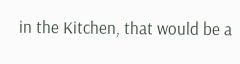in the Kitchen, that would be a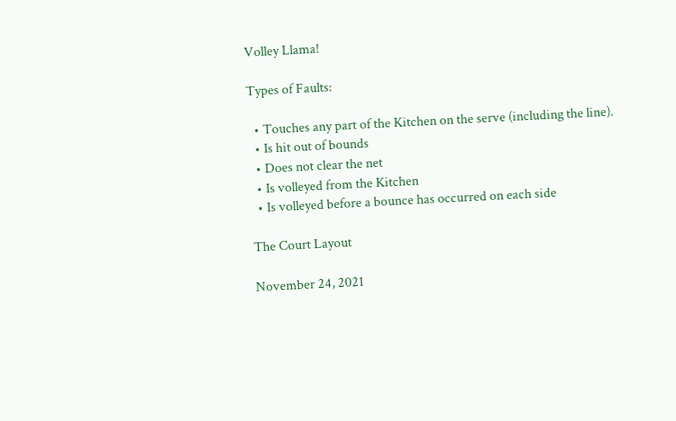Volley Llama!

Types of Faults:

  • Touches any part of the Kitchen on the serve (including the line).
  • Is hit out of bounds
  • Does not clear the net
  • Is volleyed from the Kitchen
  • Is volleyed before a bounce has occurred on each side

The Court Layout

November 24, 2021